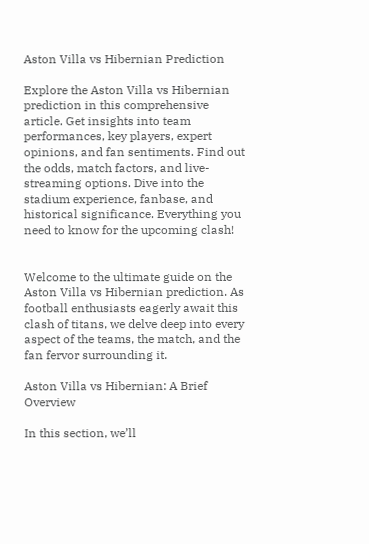Aston Villa vs Hibernian Prediction

Explore the Aston Villa vs Hibernian prediction in this comprehensive article. Get insights into team performances, key players, expert opinions, and fan sentiments. Find out the odds, match factors, and live-streaming options. Dive into the stadium experience, fanbase, and historical significance. Everything you need to know for the upcoming clash!


Welcome to the ultimate guide on the Aston Villa vs Hibernian prediction. As football enthusiasts eagerly await this clash of titans, we delve deep into every aspect of the teams, the match, and the fan fervor surrounding it.

Aston Villa vs Hibernian: A Brief Overview

In this section, we’ll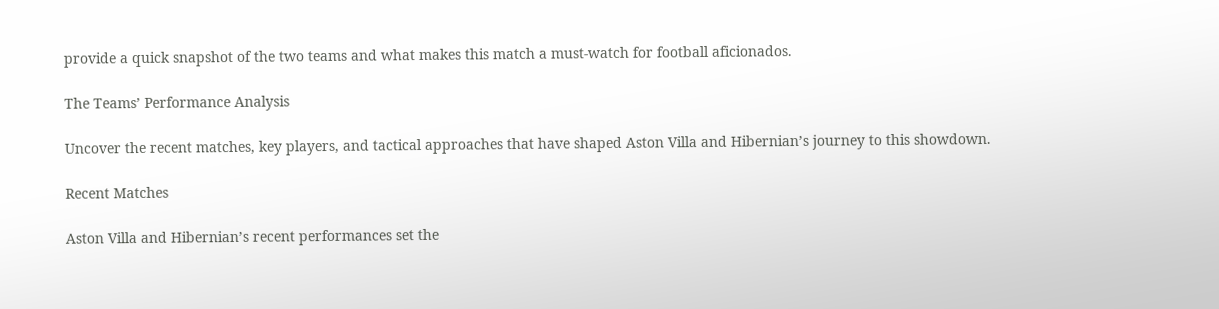provide a quick snapshot of the two teams and what makes this match a must-watch for football aficionados.

The Teams’ Performance Analysis

Uncover the recent matches, key players, and tactical approaches that have shaped Aston Villa and Hibernian’s journey to this showdown.

Recent Matches

Aston Villa and Hibernian’s recent performances set the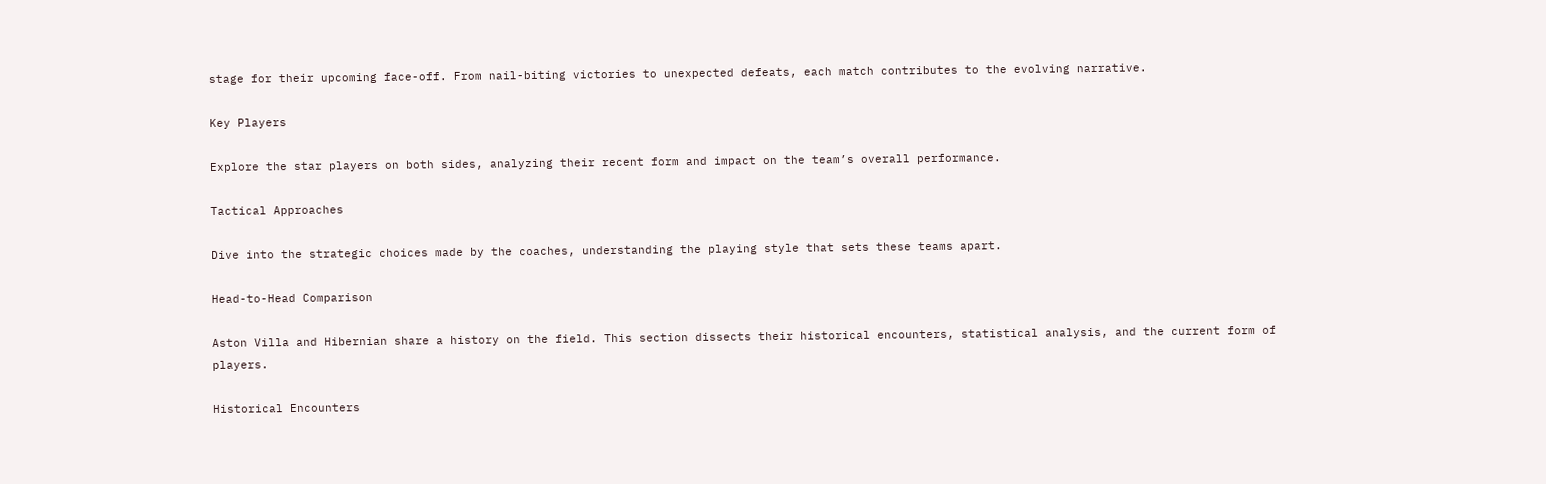stage for their upcoming face-off. From nail-biting victories to unexpected defeats, each match contributes to the evolving narrative.

Key Players

Explore the star players on both sides, analyzing their recent form and impact on the team’s overall performance.

Tactical Approaches

Dive into the strategic choices made by the coaches, understanding the playing style that sets these teams apart.

Head-to-Head Comparison

Aston Villa and Hibernian share a history on the field. This section dissects their historical encounters, statistical analysis, and the current form of players.

Historical Encounters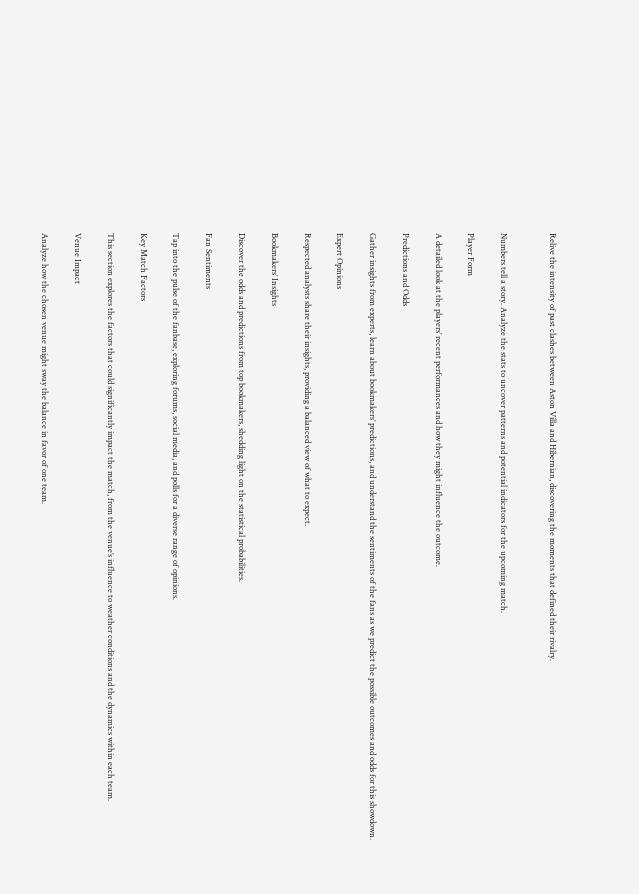Relive the intensity of past clashes between Aston Villa and Hibernian, discovering the moments that defined their rivalry.


Numbers tell a story. Analyze the stats to uncover patterns and potential indicators for the upcoming match.

Player Form

A detailed look at the players’ recent performances and how they might influence the outcome.

Predictions and Odds

Gather insights from experts, learn about bookmakers’ predictions, and understand the sentiments of the fans as we predict the possible outcomes and odds for this showdown.

Expert Opinions

Respected analysts share their insights, providing a balanced view of what to expect.

Bookmakers’ Insights

Discover the odds and predictions from top bookmakers, shedding light on the statistical probabilities.

Fan Sentiments

Tap into the pulse of the fanbase, exploring forums, social media, and polls for a diverse range of opinions.

Key Match Factors

This section explores the factors that could significantly impact the match, from the venue’s influence to weather conditions and the dynamics within each team.

Venue Impact

Analyze how the chosen venue might sway the balance in favor of one team.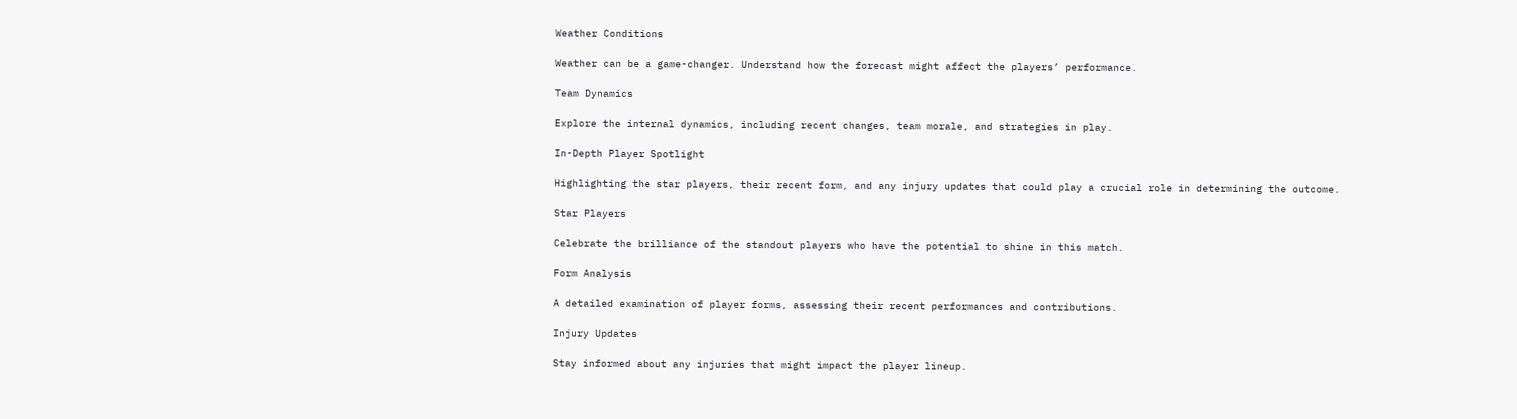Weather Conditions

Weather can be a game-changer. Understand how the forecast might affect the players’ performance.

Team Dynamics

Explore the internal dynamics, including recent changes, team morale, and strategies in play.

In-Depth Player Spotlight

Highlighting the star players, their recent form, and any injury updates that could play a crucial role in determining the outcome.

Star Players

Celebrate the brilliance of the standout players who have the potential to shine in this match.

Form Analysis

A detailed examination of player forms, assessing their recent performances and contributions.

Injury Updates

Stay informed about any injuries that might impact the player lineup.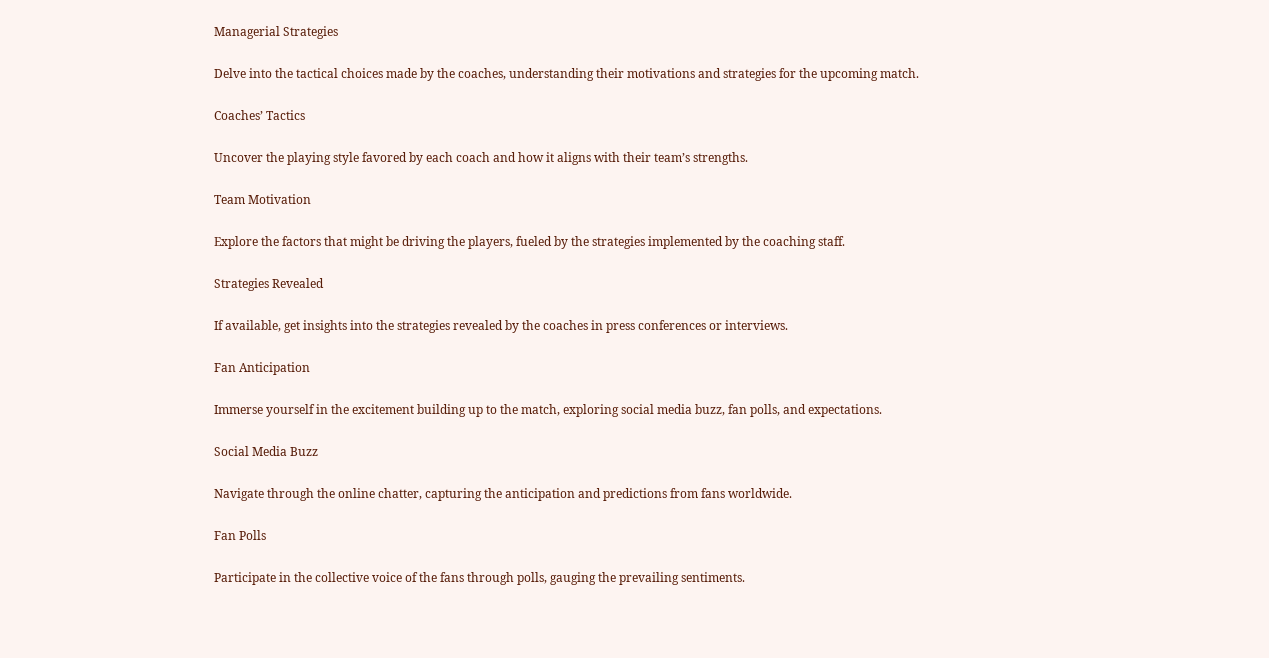Managerial Strategies

Delve into the tactical choices made by the coaches, understanding their motivations and strategies for the upcoming match.

Coaches’ Tactics

Uncover the playing style favored by each coach and how it aligns with their team’s strengths.

Team Motivation

Explore the factors that might be driving the players, fueled by the strategies implemented by the coaching staff.

Strategies Revealed

If available, get insights into the strategies revealed by the coaches in press conferences or interviews.

Fan Anticipation

Immerse yourself in the excitement building up to the match, exploring social media buzz, fan polls, and expectations.

Social Media Buzz

Navigate through the online chatter, capturing the anticipation and predictions from fans worldwide.

Fan Polls

Participate in the collective voice of the fans through polls, gauging the prevailing sentiments.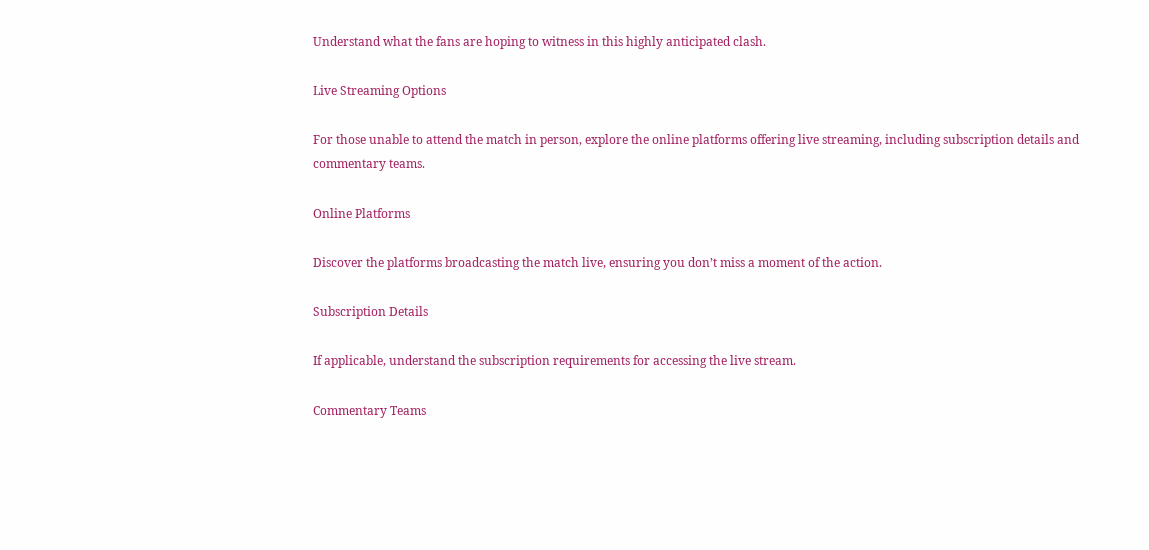Understand what the fans are hoping to witness in this highly anticipated clash.

Live Streaming Options

For those unable to attend the match in person, explore the online platforms offering live streaming, including subscription details and commentary teams.

Online Platforms

Discover the platforms broadcasting the match live, ensuring you don’t miss a moment of the action.

Subscription Details

If applicable, understand the subscription requirements for accessing the live stream.

Commentary Teams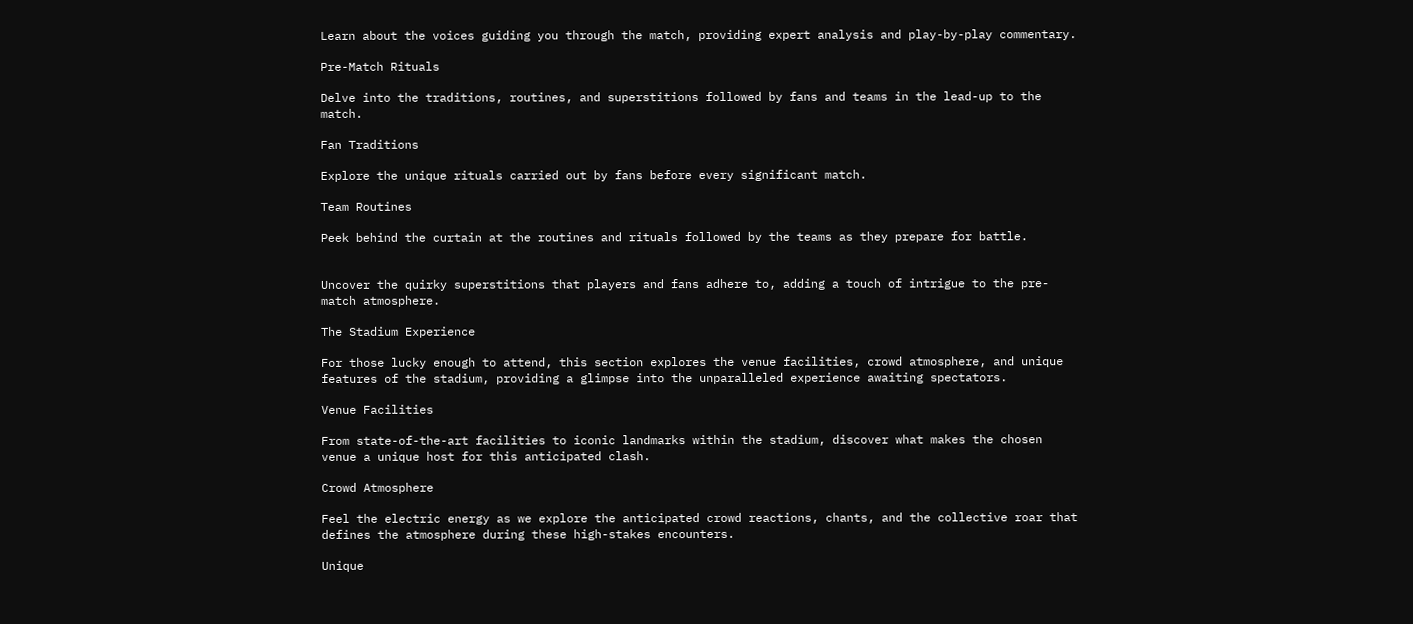Learn about the voices guiding you through the match, providing expert analysis and play-by-play commentary.

Pre-Match Rituals

Delve into the traditions, routines, and superstitions followed by fans and teams in the lead-up to the match.

Fan Traditions

Explore the unique rituals carried out by fans before every significant match.

Team Routines

Peek behind the curtain at the routines and rituals followed by the teams as they prepare for battle.


Uncover the quirky superstitions that players and fans adhere to, adding a touch of intrigue to the pre-match atmosphere.

The Stadium Experience

For those lucky enough to attend, this section explores the venue facilities, crowd atmosphere, and unique features of the stadium, providing a glimpse into the unparalleled experience awaiting spectators.

Venue Facilities

From state-of-the-art facilities to iconic landmarks within the stadium, discover what makes the chosen venue a unique host for this anticipated clash.

Crowd Atmosphere

Feel the electric energy as we explore the anticipated crowd reactions, chants, and the collective roar that defines the atmosphere during these high-stakes encounters.

Unique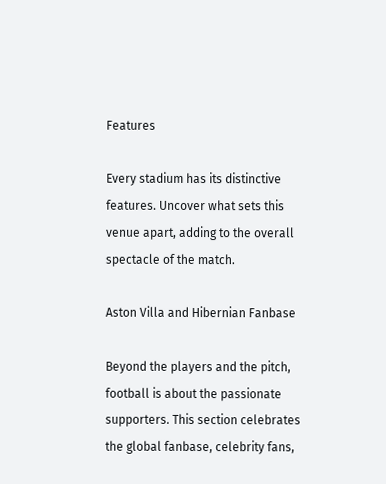Features

Every stadium has its distinctive features. Uncover what sets this venue apart, adding to the overall spectacle of the match.

Aston Villa and Hibernian Fanbase

Beyond the players and the pitch, football is about the passionate supporters. This section celebrates the global fanbase, celebrity fans,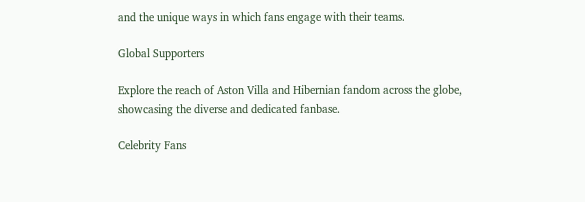and the unique ways in which fans engage with their teams.

Global Supporters

Explore the reach of Aston Villa and Hibernian fandom across the globe, showcasing the diverse and dedicated fanbase.

Celebrity Fans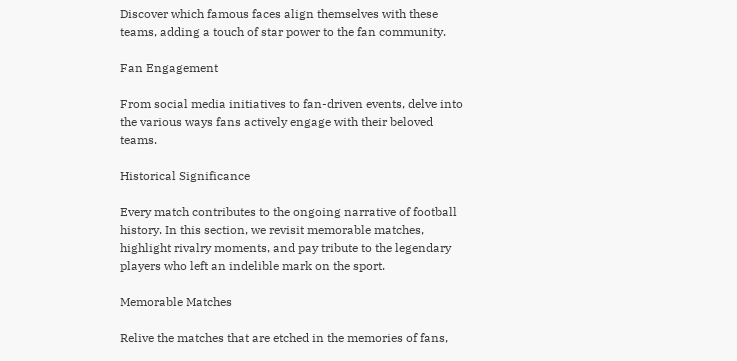Discover which famous faces align themselves with these teams, adding a touch of star power to the fan community.

Fan Engagement

From social media initiatives to fan-driven events, delve into the various ways fans actively engage with their beloved teams.

Historical Significance

Every match contributes to the ongoing narrative of football history. In this section, we revisit memorable matches, highlight rivalry moments, and pay tribute to the legendary players who left an indelible mark on the sport.

Memorable Matches

Relive the matches that are etched in the memories of fans,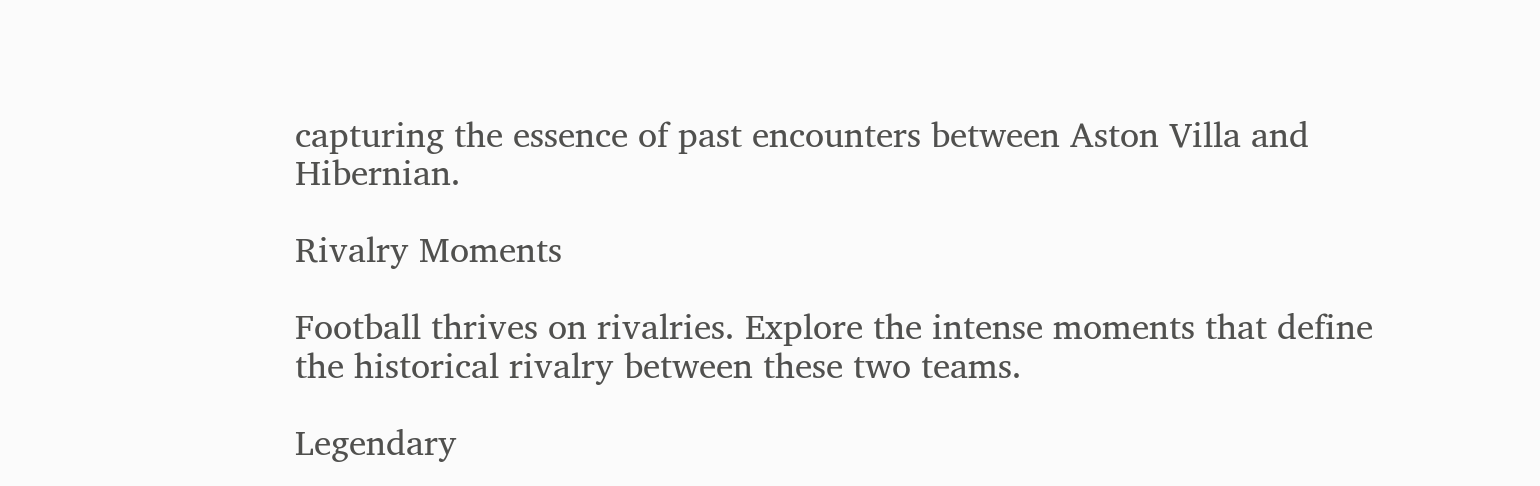capturing the essence of past encounters between Aston Villa and Hibernian.

Rivalry Moments

Football thrives on rivalries. Explore the intense moments that define the historical rivalry between these two teams.

Legendary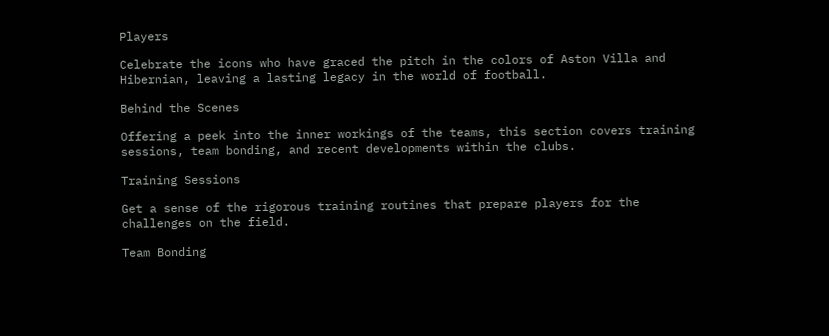Players

Celebrate the icons who have graced the pitch in the colors of Aston Villa and Hibernian, leaving a lasting legacy in the world of football.

Behind the Scenes

Offering a peek into the inner workings of the teams, this section covers training sessions, team bonding, and recent developments within the clubs.

Training Sessions

Get a sense of the rigorous training routines that prepare players for the challenges on the field.

Team Bonding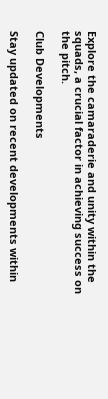Explore the camaraderie and unity within the squads, a crucial factor in achieving success on the pitch.

Club Developments

Stay updated on recent developments within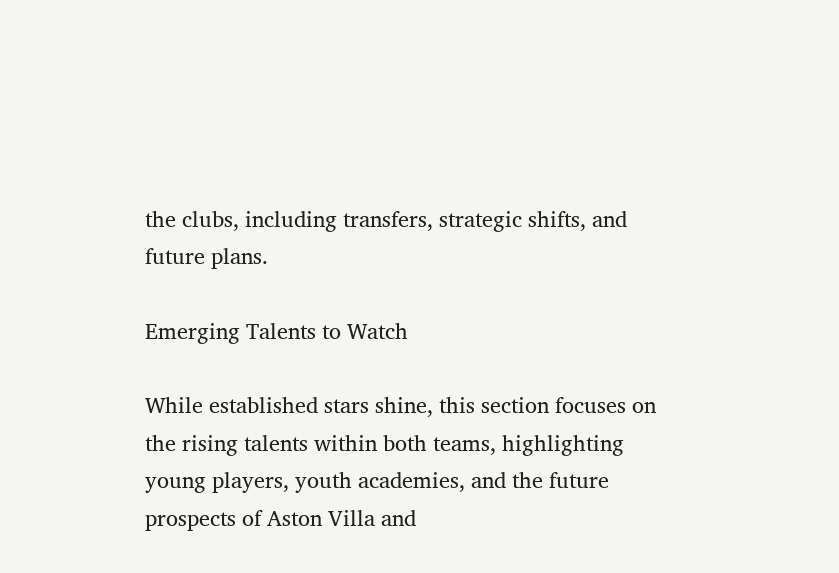the clubs, including transfers, strategic shifts, and future plans.

Emerging Talents to Watch

While established stars shine, this section focuses on the rising talents within both teams, highlighting young players, youth academies, and the future prospects of Aston Villa and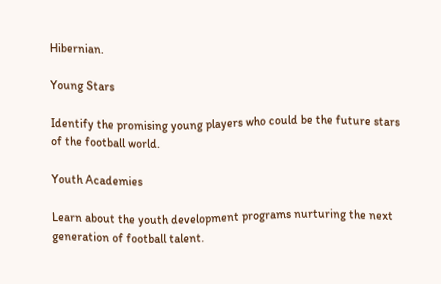Hibernian.

Young Stars

Identify the promising young players who could be the future stars of the football world.

Youth Academies

Learn about the youth development programs nurturing the next generation of football talent.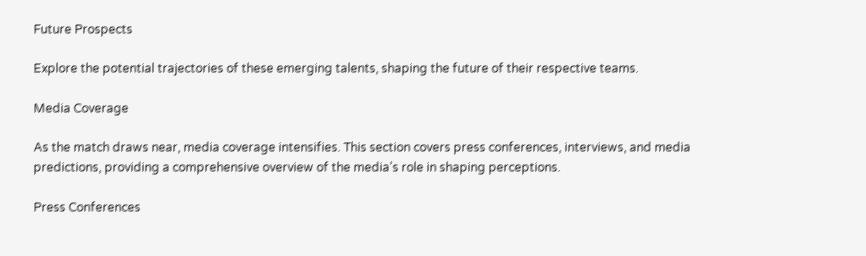Future Prospects

Explore the potential trajectories of these emerging talents, shaping the future of their respective teams.

Media Coverage

As the match draws near, media coverage intensifies. This section covers press conferences, interviews, and media predictions, providing a comprehensive overview of the media’s role in shaping perceptions.

Press Conferences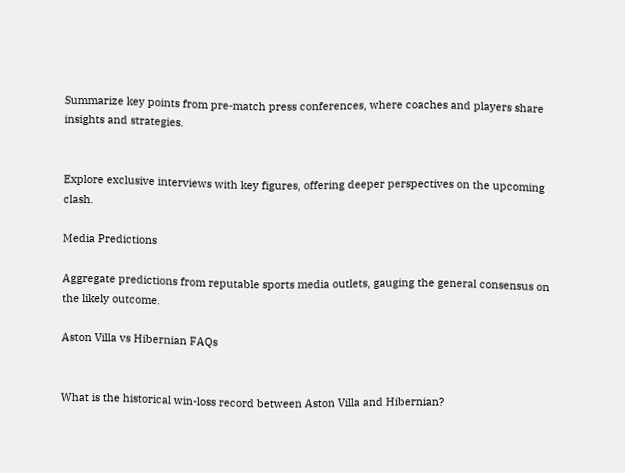Summarize key points from pre-match press conferences, where coaches and players share insights and strategies.


Explore exclusive interviews with key figures, offering deeper perspectives on the upcoming clash.

Media Predictions

Aggregate predictions from reputable sports media outlets, gauging the general consensus on the likely outcome.

Aston Villa vs Hibernian FAQs


What is the historical win-loss record between Aston Villa and Hibernian?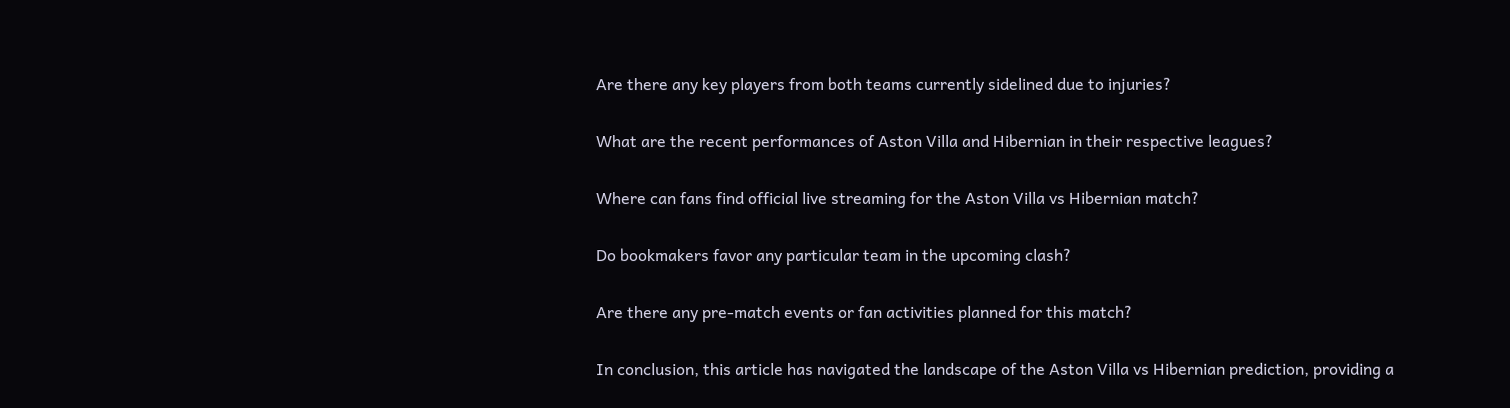Are there any key players from both teams currently sidelined due to injuries?


What are the recent performances of Aston Villa and Hibernian in their respective leagues?


Where can fans find official live streaming for the Aston Villa vs Hibernian match?


Do bookmakers favor any particular team in the upcoming clash?


Are there any pre-match events or fan activities planned for this match?


In conclusion, this article has navigated the landscape of the Aston Villa vs Hibernian prediction, providing a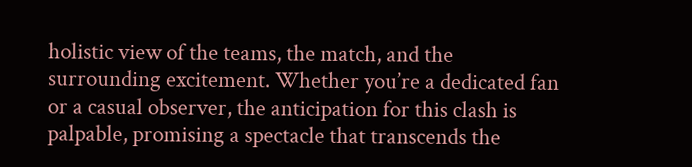holistic view of the teams, the match, and the surrounding excitement. Whether you’re a dedicated fan or a casual observer, the anticipation for this clash is palpable, promising a spectacle that transcends the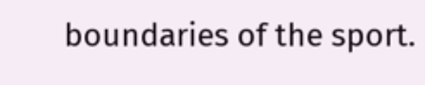boundaries of the sport.